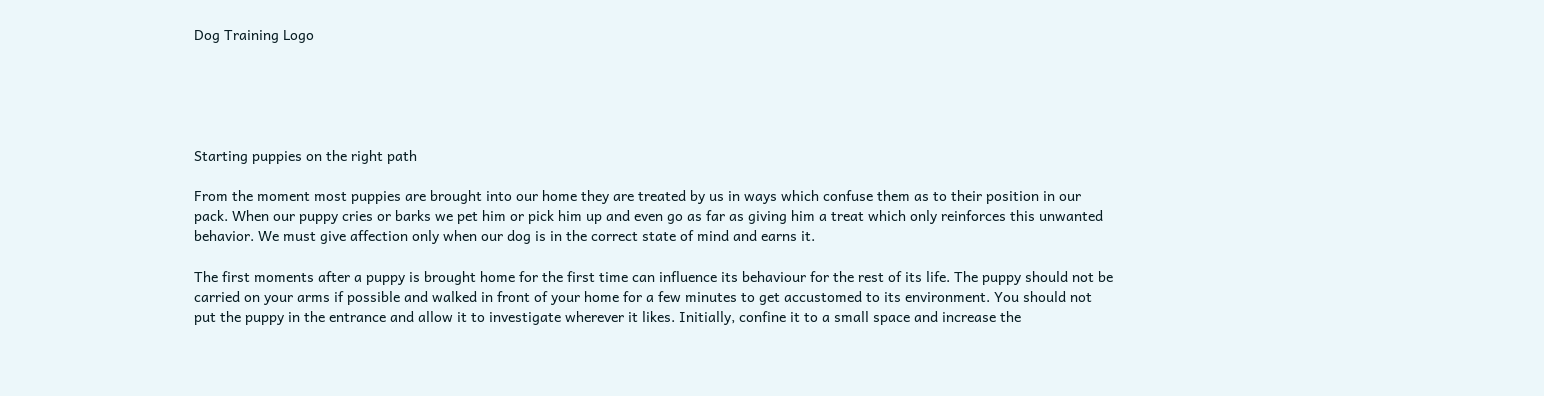Dog Training Logo





Starting puppies on the right path

From the moment most puppies are brought into our home they are treated by us in ways which confuse them as to their position in our pack. When our puppy cries or barks we pet him or pick him up and even go as far as giving him a treat which only reinforces this unwanted behavior. We must give affection only when our dog is in the correct state of mind and earns it.

The first moments after a puppy is brought home for the first time can influence its behaviour for the rest of its life. The puppy should not be carried on your arms if possible and walked in front of your home for a few minutes to get accustomed to its environment. You should not put the puppy in the entrance and allow it to investigate wherever it likes. Initially, confine it to a small space and increase the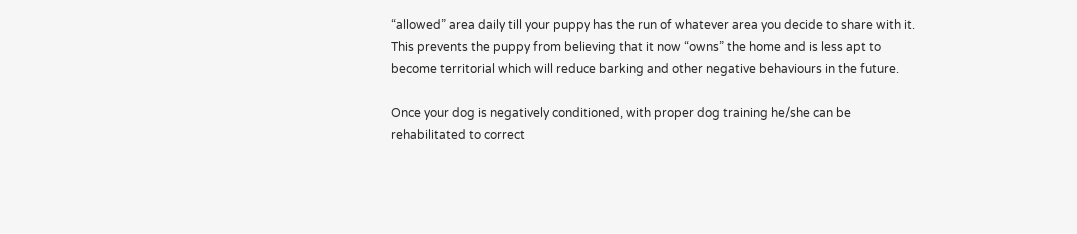“allowed” area daily till your puppy has the run of whatever area you decide to share with it. This prevents the puppy from believing that it now “owns” the home and is less apt to become territorial which will reduce barking and other negative behaviours in the future.

Once your dog is negatively conditioned, with proper dog training he/she can be rehabilitated to correct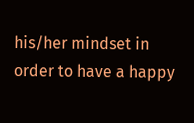his/her mindset in order to have a happy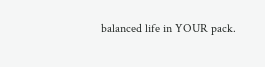balanced life in YOUR pack.